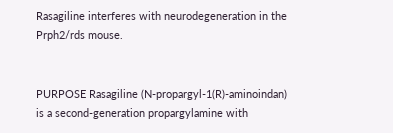Rasagiline interferes with neurodegeneration in the Prph2/rds mouse.


PURPOSE Rasagiline (N-propargyl-1(R)-aminoindan) is a second-generation propargylamine with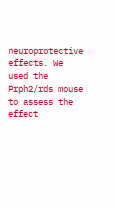neuroprotective effects. We used the Prph2/rds mouse to assess the effect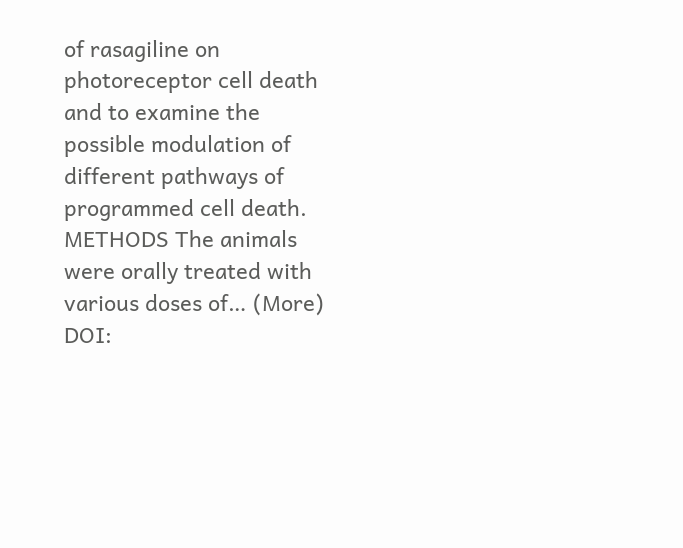of rasagiline on photoreceptor cell death and to examine the possible modulation of different pathways of programmed cell death. METHODS The animals were orally treated with various doses of… (More)
DOI: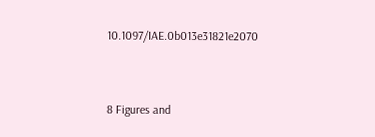10.1097/IAE.0b013e31821e2070


8 Figures and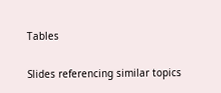Tables

Slides referencing similar topics